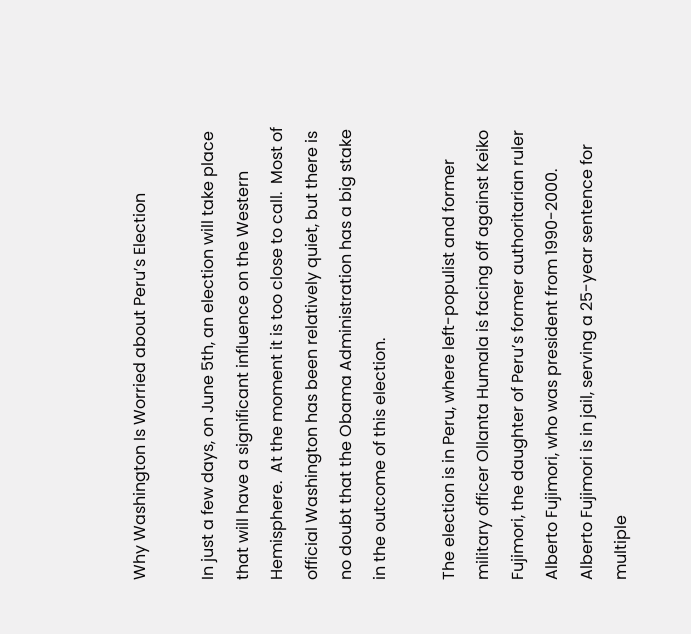Why Washington Is Worried about Peru’s Election

In just a few days, on June 5th, an election will take place that will have a significant influence on the Western Hemisphere.  At the moment it is too close to call.  Most of official Washington has been relatively quiet, but there is no doubt that the Obama Administration has a big stake in the outcome of this election.

The election is in Peru, where left-populist and former military officer Ollanta Humala is facing off against Keiko Fujimori, the daughter of Peru’s former authoritarian ruler Alberto Fujimori, who was president from 1990-2000.  Alberto Fujimori is in jail, serving a 25-year sentence for multiple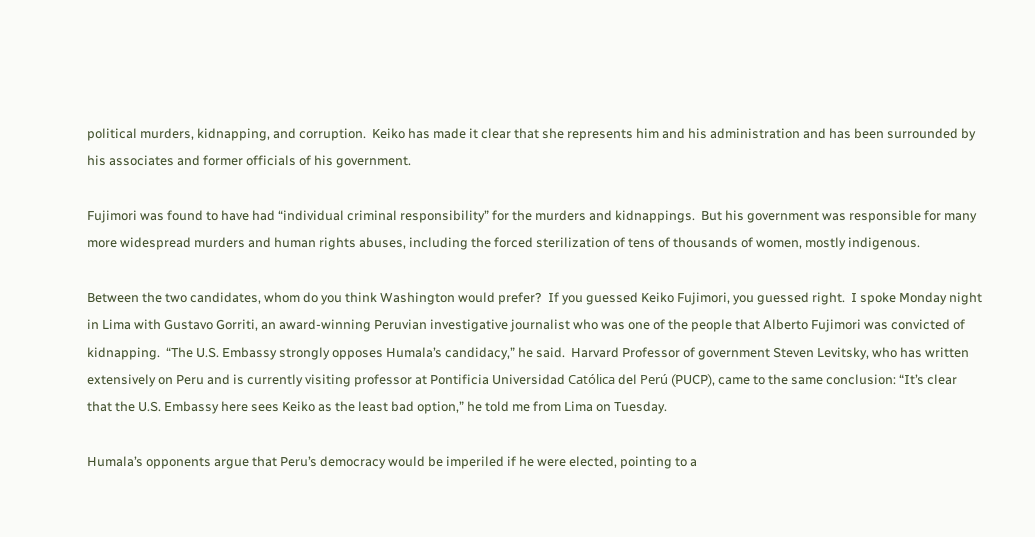political murders, kidnapping, and corruption.  Keiko has made it clear that she represents him and his administration and has been surrounded by his associates and former officials of his government.

Fujimori was found to have had “individual criminal responsibility” for the murders and kidnappings.  But his government was responsible for many more widespread murders and human rights abuses, including the forced sterilization of tens of thousands of women, mostly indigenous.

Between the two candidates, whom do you think Washington would prefer?  If you guessed Keiko Fujimori, you guessed right.  I spoke Monday night in Lima with Gustavo Gorriti, an award-winning Peruvian investigative journalist who was one of the people that Alberto Fujimori was convicted of kidnapping.  “The U.S. Embassy strongly opposes Humala’s candidacy,” he said.  Harvard Professor of government Steven Levitsky, who has written extensively on Peru and is currently visiting professor at Pontificia Universidad Católica del Perú (PUCP), came to the same conclusion: “It’s clear that the U.S. Embassy here sees Keiko as the least bad option,” he told me from Lima on Tuesday.

Humala’s opponents argue that Peru’s democracy would be imperiled if he were elected, pointing to a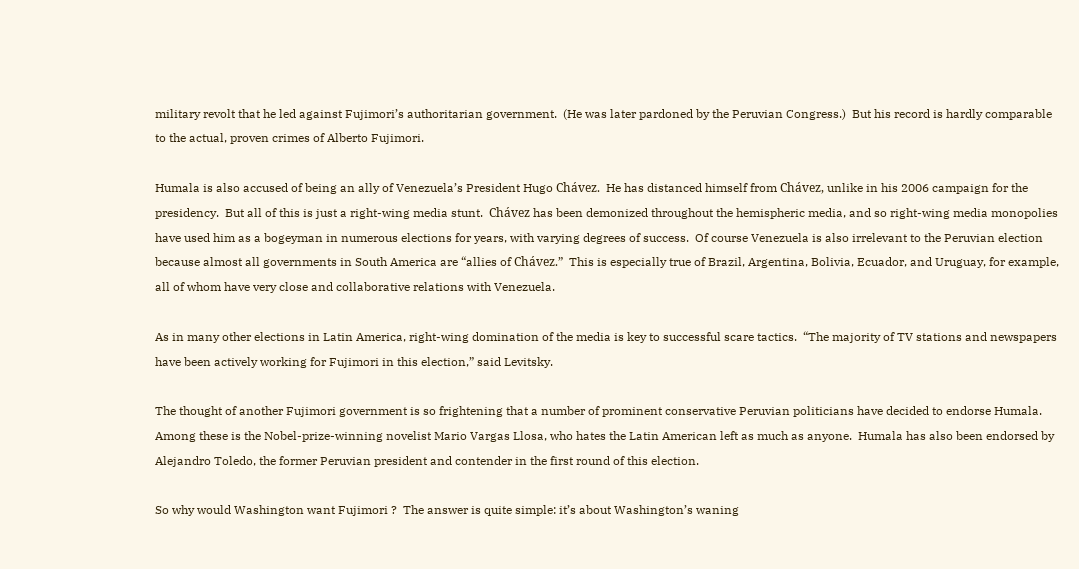military revolt that he led against Fujimori’s authoritarian government.  (He was later pardoned by the Peruvian Congress.)  But his record is hardly comparable to the actual, proven crimes of Alberto Fujimori.

Humala is also accused of being an ally of Venezuela’s President Hugo Chávez.  He has distanced himself from Chávez, unlike in his 2006 campaign for the presidency.  But all of this is just a right-wing media stunt.  Chávez has been demonized throughout the hemispheric media, and so right-wing media monopolies have used him as a bogeyman in numerous elections for years, with varying degrees of success.  Of course Venezuela is also irrelevant to the Peruvian election because almost all governments in South America are “allies of Chávez.”  This is especially true of Brazil, Argentina, Bolivia, Ecuador, and Uruguay, for example, all of whom have very close and collaborative relations with Venezuela.

As in many other elections in Latin America, right-wing domination of the media is key to successful scare tactics.  “The majority of TV stations and newspapers have been actively working for Fujimori in this election,” said Levitsky.

The thought of another Fujimori government is so frightening that a number of prominent conservative Peruvian politicians have decided to endorse Humala.  Among these is the Nobel-prize-winning novelist Mario Vargas Llosa, who hates the Latin American left as much as anyone.  Humala has also been endorsed by Alejandro Toledo, the former Peruvian president and contender in the first round of this election.

So why would Washington want Fujimori ?  The answer is quite simple: it’s about Washington’s waning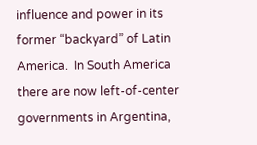influence and power in its former “backyard” of Latin America.  In South America there are now left-of-center governments in Argentina,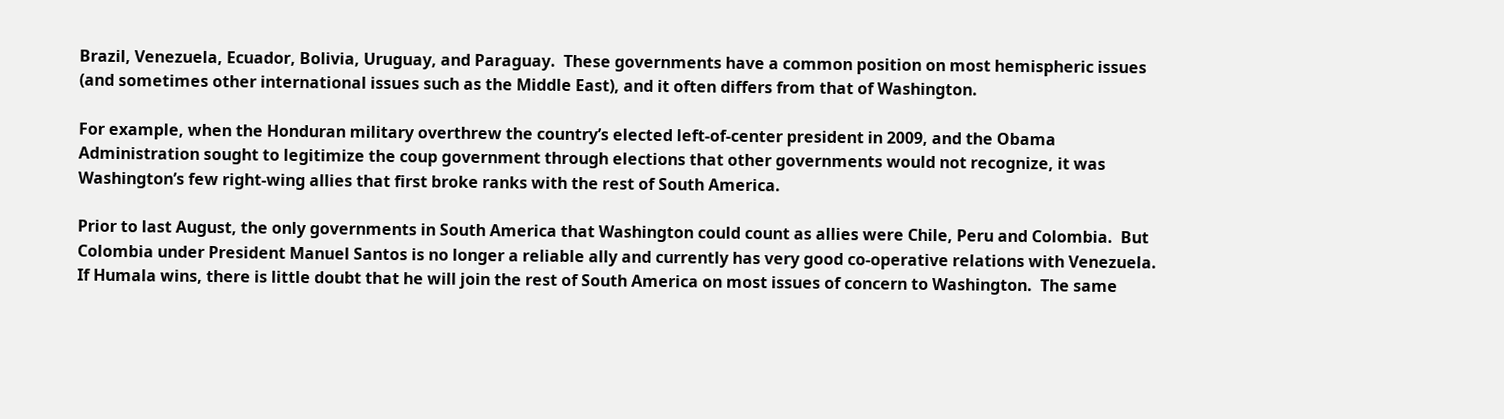Brazil, Venezuela, Ecuador, Bolivia, Uruguay, and Paraguay.  These governments have a common position on most hemispheric issues (and sometimes other international issues such as the Middle East), and it often differs from that of Washington.

For example, when the Honduran military overthrew the country’s elected left-of-center president in 2009, and the Obama Administration sought to legitimize the coup government through elections that other governments would not recognize, it was Washington’s few right-wing allies that first broke ranks with the rest of South America.

Prior to last August, the only governments in South America that Washington could count as allies were Chile, Peru and Colombia.  But Colombia under President Manuel Santos is no longer a reliable ally and currently has very good co-operative relations with Venezuela.  If Humala wins, there is little doubt that he will join the rest of South America on most issues of concern to Washington.  The same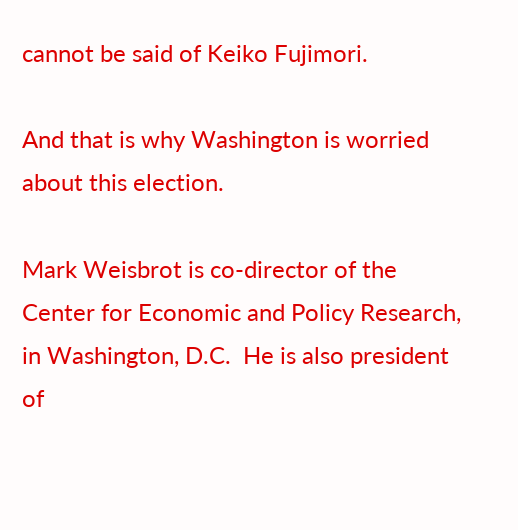cannot be said of Keiko Fujimori.

And that is why Washington is worried about this election.

Mark Weisbrot is co-director of the Center for Economic and Policy Research, in Washington, D.C.  He is also president of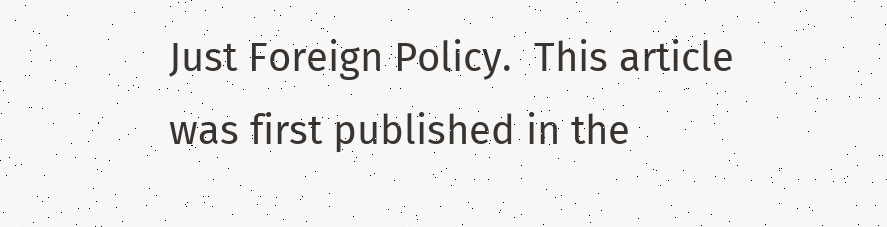Just Foreign Policy.  This article was first published in the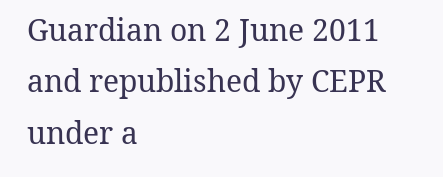Guardian on 2 June 2011 and republished by CEPR under a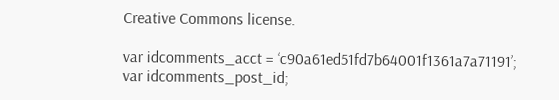Creative Commons license.

var idcomments_acct = ‘c90a61ed51fd7b64001f1361a7a71191’;
var idcomments_post_id;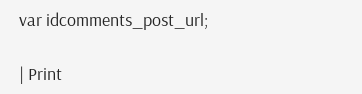var idcomments_post_url;

| Print